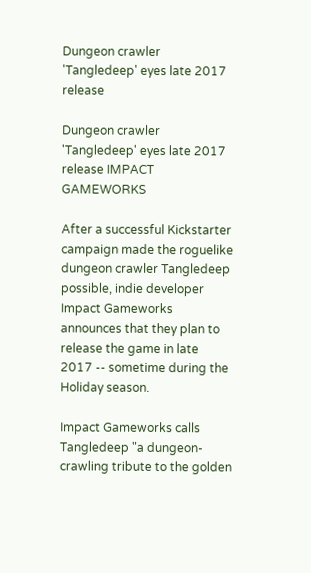Dungeon crawler 'Tangledeep' eyes late 2017 release

Dungeon crawler 'Tangledeep' eyes late 2017 release IMPACT GAMEWORKS

After a successful Kickstarter campaign made the roguelike dungeon crawler Tangledeep possible, indie developer Impact Gameworks announces that they plan to release the game in late 2017 -- sometime during the Holiday season.

Impact Gameworks calls Tangledeep "a dungeon-crawling tribute to the golden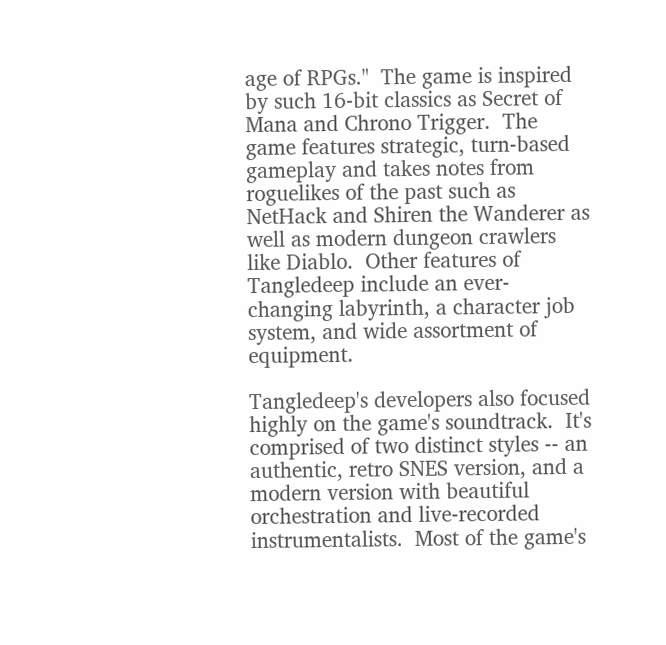age of RPGs."  The game is inspired by such 16-bit classics as Secret of Mana and Chrono Trigger.  The game features strategic, turn-based gameplay and takes notes from roguelikes of the past such as NetHack and Shiren the Wanderer as well as modern dungeon crawlers like Diablo.  Other features of Tangledeep include an ever-changing labyrinth, a character job system, and wide assortment of equipment.

Tangledeep's developers also focused highly on the game's soundtrack.  It's comprised of two distinct styles -- an authentic, retro SNES version, and a modern version with beautiful orchestration and live-recorded instrumentalists.  Most of the game's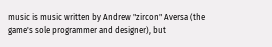music is music written by Andrew "zircon" Aversa (the game's sole programmer and designer), but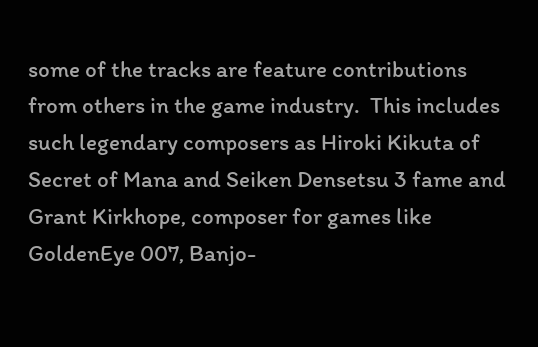some of the tracks are feature contributions from others in the game industry.  This includes such legendary composers as Hiroki Kikuta of Secret of Mana and Seiken Densetsu 3 fame and Grant Kirkhope, composer for games like GoldenEye 007, Banjo-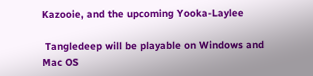Kazooie, and the upcoming Yooka-Laylee

 Tangledeep will be playable on Windows and Mac OS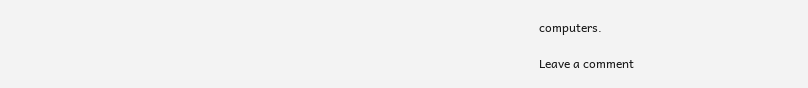computers.

Leave a comment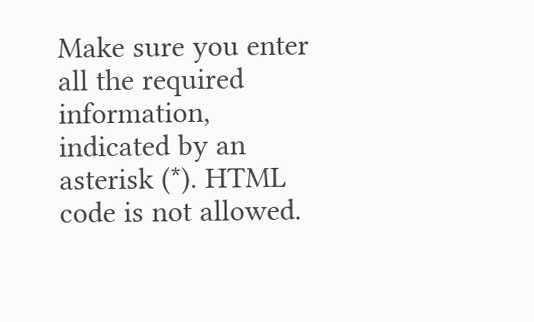Make sure you enter all the required information, indicated by an asterisk (*). HTML code is not allowed.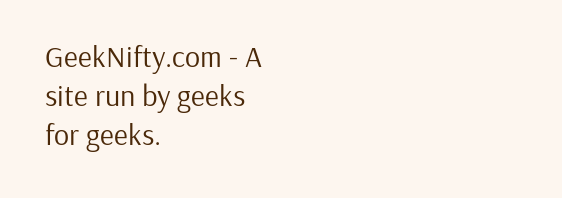GeekNifty.com - A site run by geeks for geeks.